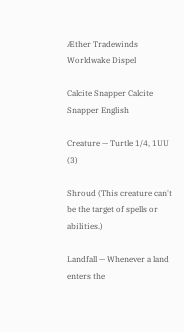Æther Tradewinds Worldwake Dispel

Calcite Snapper Calcite Snapper English

Creature — Turtle 1/4, 1UU (3)

Shroud (This creature can't be the target of spells or abilities.)

Landfall — Whenever a land enters the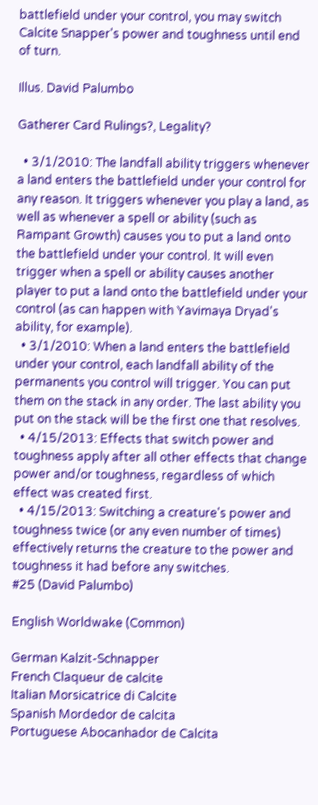battlefield under your control, you may switch Calcite Snapper's power and toughness until end of turn.

Illus. David Palumbo

Gatherer Card Rulings?, Legality?

  • 3/1/2010: The landfall ability triggers whenever a land enters the battlefield under your control for any reason. It triggers whenever you play a land, as well as whenever a spell or ability (such as Rampant Growth) causes you to put a land onto the battlefield under your control. It will even trigger when a spell or ability causes another player to put a land onto the battlefield under your control (as can happen with Yavimaya Dryad's ability, for example).
  • 3/1/2010: When a land enters the battlefield under your control, each landfall ability of the permanents you control will trigger. You can put them on the stack in any order. The last ability you put on the stack will be the first one that resolves.
  • 4/15/2013: Effects that switch power and toughness apply after all other effects that change power and/or toughness, regardless of which effect was created first.
  • 4/15/2013: Switching a creature's power and toughness twice (or any even number of times) effectively returns the creature to the power and toughness it had before any switches.
#25 (David Palumbo)

English Worldwake (Common)

German Kalzit-Schnapper
French Claqueur de calcite
Italian Morsicatrice di Calcite
Spanish Mordedor de calcita
Portuguese Abocanhador de Calcita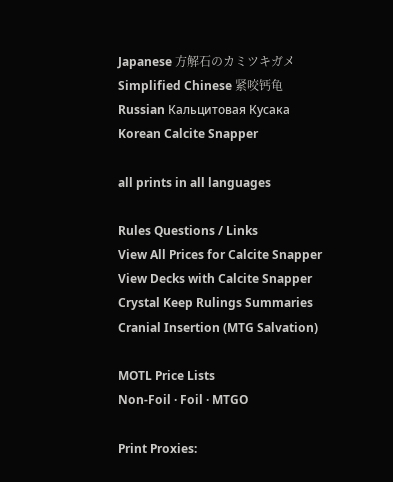Japanese 方解石のカミツキガメ
Simplified Chinese 紧咬钙龟
Russian Кальцитовая Кусака
Korean Calcite Snapper

all prints in all languages

Rules Questions / Links
View All Prices for Calcite Snapper
View Decks with Calcite Snapper
Crystal Keep Rulings Summaries
Cranial Insertion (MTG Salvation)

MOTL Price Lists
Non-Foil · Foil · MTGO

Print Proxies: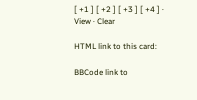[ +1 ] [ +2 ] [ +3 ] [ +4 ] · View · Clear

HTML link to this card:

BBCode link to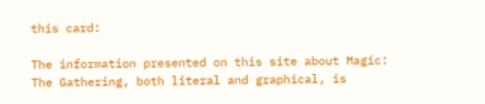this card:

The information presented on this site about Magic: The Gathering, both literal and graphical, is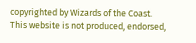copyrighted by Wizards of the Coast.
This website is not produced, endorsed,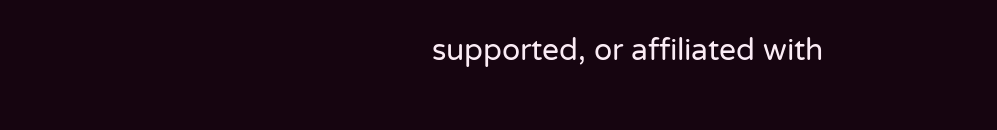supported, or affiliated with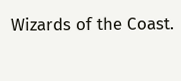Wizards of the Coast.